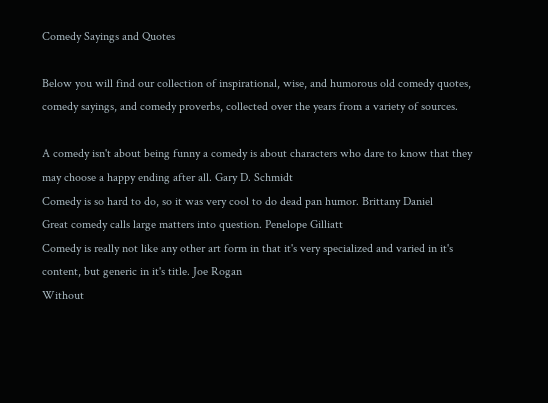Comedy Sayings and Quotes

Below you will find our collection of inspirational, wise, and humorous old comedy quotes, comedy sayings, and comedy proverbs, collected over the years from a variety of sources.

A comedy isn't about being funny a comedy is about characters who dare to know that they may choose a happy ending after all. Gary D. Schmidt
Comedy is so hard to do, so it was very cool to do dead pan humor. Brittany Daniel
Great comedy calls large matters into question. Penelope Gilliatt
Comedy is really not like any other art form in that it's very specialized and varied in it's content, but generic in it's title. Joe Rogan
Without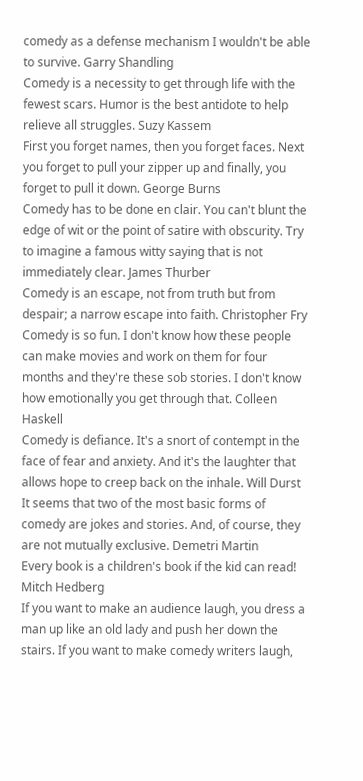comedy as a defense mechanism I wouldn't be able to survive. Garry Shandling
Comedy is a necessity to get through life with the fewest scars. Humor is the best antidote to help relieve all struggles. Suzy Kassem
First you forget names, then you forget faces. Next you forget to pull your zipper up and finally, you forget to pull it down. George Burns
Comedy has to be done en clair. You can't blunt the edge of wit or the point of satire with obscurity. Try to imagine a famous witty saying that is not immediately clear. James Thurber
Comedy is an escape, not from truth but from despair; a narrow escape into faith. Christopher Fry
Comedy is so fun. I don't know how these people can make movies and work on them for four months and they're these sob stories. I don't know how emotionally you get through that. Colleen Haskell
Comedy is defiance. It's a snort of contempt in the face of fear and anxiety. And it's the laughter that allows hope to creep back on the inhale. Will Durst
It seems that two of the most basic forms of comedy are jokes and stories. And, of course, they are not mutually exclusive. Demetri Martin
Every book is a children's book if the kid can read! Mitch Hedberg
If you want to make an audience laugh, you dress a man up like an old lady and push her down the stairs. If you want to make comedy writers laugh,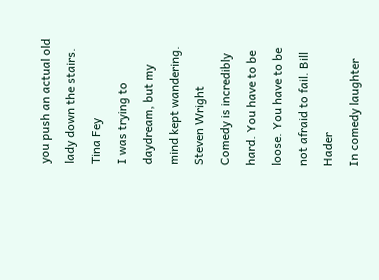you push an actual old lady down the stairs. Tina Fey
I was trying to daydream, but my mind kept wandering. Steven Wright
Comedy is incredibly hard. You have to be loose. You have to be not afraid to fail. Bill Hader
In comedy laughter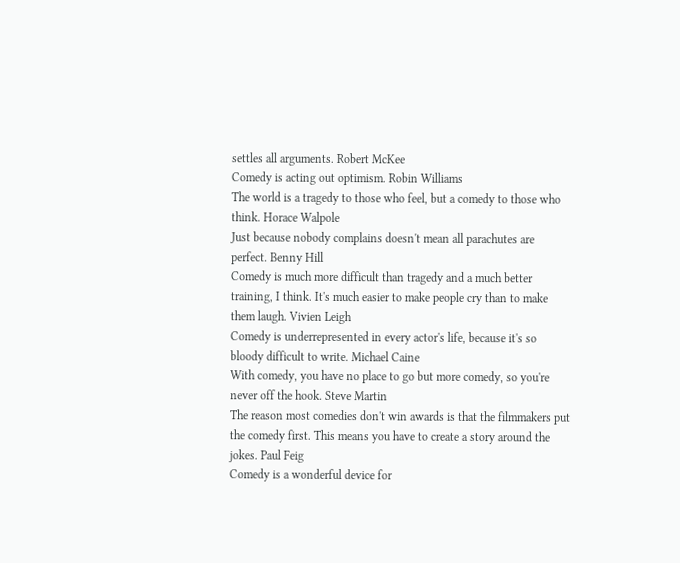settles all arguments. Robert McKee
Comedy is acting out optimism. Robin Williams
The world is a tragedy to those who feel, but a comedy to those who think. Horace Walpole
Just because nobody complains doesn't mean all parachutes are perfect. Benny Hill
Comedy is much more difficult than tragedy and a much better training, I think. It's much easier to make people cry than to make them laugh. Vivien Leigh
Comedy is underrepresented in every actor's life, because it's so bloody difficult to write. Michael Caine
With comedy, you have no place to go but more comedy, so you're never off the hook. Steve Martin
The reason most comedies don't win awards is that the filmmakers put the comedy first. This means you have to create a story around the jokes. Paul Feig
Comedy is a wonderful device for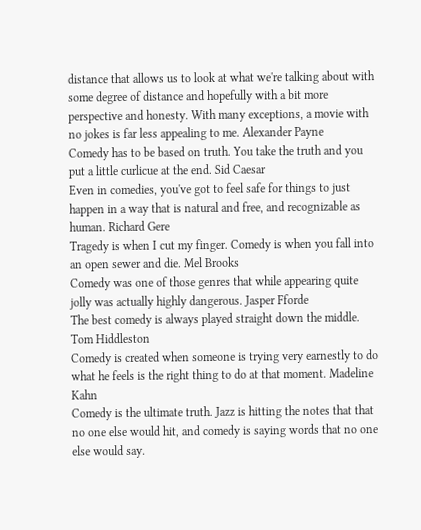distance that allows us to look at what we're talking about with some degree of distance and hopefully with a bit more perspective and honesty. With many exceptions, a movie with no jokes is far less appealing to me. Alexander Payne
Comedy has to be based on truth. You take the truth and you put a little curlicue at the end. Sid Caesar
Even in comedies, you've got to feel safe for things to just happen in a way that is natural and free, and recognizable as human. Richard Gere
Tragedy is when I cut my finger. Comedy is when you fall into an open sewer and die. Mel Brooks
Comedy was one of those genres that while appearing quite jolly was actually highly dangerous. Jasper Fforde
The best comedy is always played straight down the middle. Tom Hiddleston
Comedy is created when someone is trying very earnestly to do what he feels is the right thing to do at that moment. Madeline Kahn
Comedy is the ultimate truth. Jazz is hitting the notes that that no one else would hit, and comedy is saying words that no one else would say.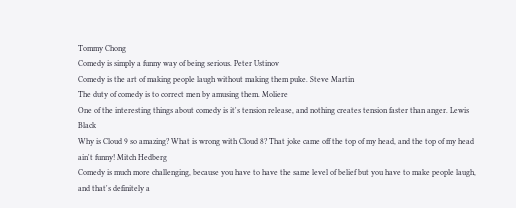Tommy Chong
Comedy is simply a funny way of being serious. Peter Ustinov
Comedy is the art of making people laugh without making them puke. Steve Martin
The duty of comedy is to correct men by amusing them. Moliere
One of the interesting things about comedy is it's tension release, and nothing creates tension faster than anger. Lewis Black
Why is Cloud 9 so amazing? What is wrong with Cloud 8? That joke came off the top of my head, and the top of my head ain't funny! Mitch Hedberg
Comedy is much more challenging, because you have to have the same level of belief but you have to make people laugh, and that's definitely a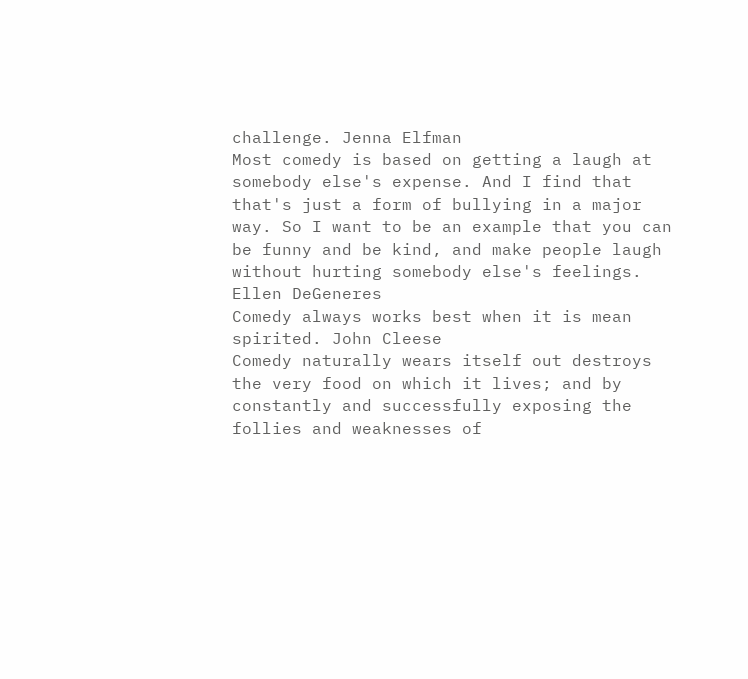challenge. Jenna Elfman
Most comedy is based on getting a laugh at somebody else's expense. And I find that that's just a form of bullying in a major way. So I want to be an example that you can be funny and be kind, and make people laugh without hurting somebody else's feelings. Ellen DeGeneres
Comedy always works best when it is mean spirited. John Cleese
Comedy naturally wears itself out destroys the very food on which it lives; and by constantly and successfully exposing the follies and weaknesses of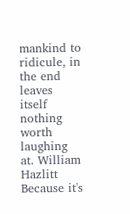mankind to ridicule, in the end leaves itself nothing worth laughing at. William Hazlitt
Because it's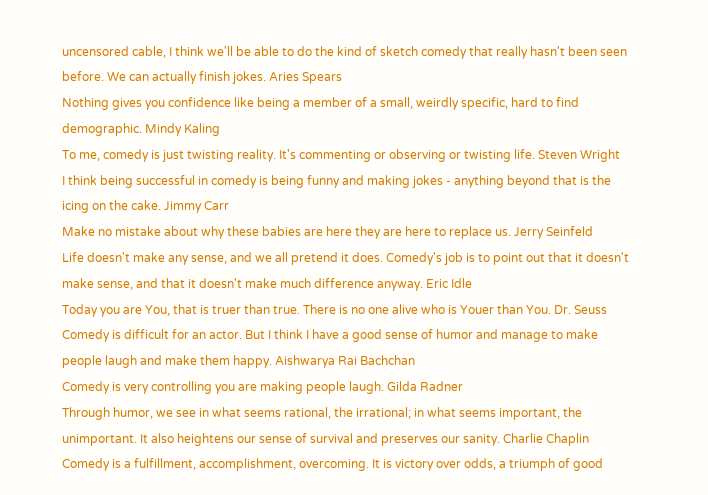uncensored cable, I think we'll be able to do the kind of sketch comedy that really hasn't been seen before. We can actually finish jokes. Aries Spears
Nothing gives you confidence like being a member of a small, weirdly specific, hard to find demographic. Mindy Kaling
To me, comedy is just twisting reality. It's commenting or observing or twisting life. Steven Wright
I think being successful in comedy is being funny and making jokes - anything beyond that is the icing on the cake. Jimmy Carr
Make no mistake about why these babies are here they are here to replace us. Jerry Seinfeld
Life doesn't make any sense, and we all pretend it does. Comedy's job is to point out that it doesn't make sense, and that it doesn't make much difference anyway. Eric Idle
Today you are You, that is truer than true. There is no one alive who is Youer than You. Dr. Seuss
Comedy is difficult for an actor. But I think I have a good sense of humor and manage to make people laugh and make them happy. Aishwarya Rai Bachchan
Comedy is very controlling you are making people laugh. Gilda Radner
Through humor, we see in what seems rational, the irrational; in what seems important, the unimportant. It also heightens our sense of survival and preserves our sanity. Charlie Chaplin
Comedy is a fulfillment, accomplishment, overcoming. It is victory over odds, a triumph of good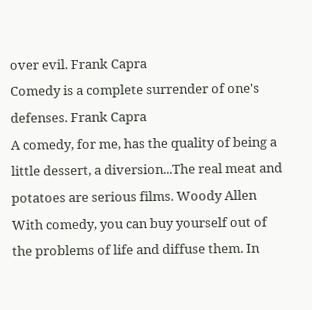over evil. Frank Capra
Comedy is a complete surrender of one's defenses. Frank Capra
A comedy, for me, has the quality of being a little dessert, a diversion...The real meat and potatoes are serious films. Woody Allen
With comedy, you can buy yourself out of the problems of life and diffuse them. In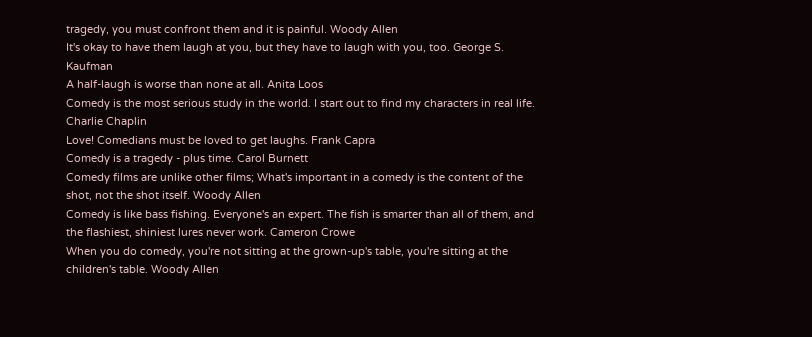tragedy, you must confront them and it is painful. Woody Allen
It's okay to have them laugh at you, but they have to laugh with you, too. George S. Kaufman
A half-laugh is worse than none at all. Anita Loos
Comedy is the most serious study in the world. I start out to find my characters in real life. Charlie Chaplin
Love! Comedians must be loved to get laughs. Frank Capra
Comedy is a tragedy - plus time. Carol Burnett
Comedy films are unlike other films; What's important in a comedy is the content of the shot, not the shot itself. Woody Allen
Comedy is like bass fishing. Everyone's an expert. The fish is smarter than all of them, and the flashiest, shiniest lures never work. Cameron Crowe
When you do comedy, you're not sitting at the grown-up's table, you're sitting at the children's table. Woody Allen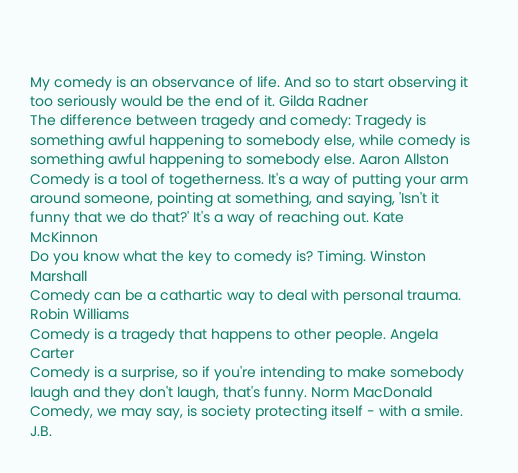My comedy is an observance of life. And so to start observing it too seriously would be the end of it. Gilda Radner
The difference between tragedy and comedy: Tragedy is something awful happening to somebody else, while comedy is something awful happening to somebody else. Aaron Allston
Comedy is a tool of togetherness. It's a way of putting your arm around someone, pointing at something, and saying, 'Isn't it funny that we do that?' It's a way of reaching out. Kate McKinnon
Do you know what the key to comedy is? Timing. Winston Marshall
Comedy can be a cathartic way to deal with personal trauma. Robin Williams
Comedy is a tragedy that happens to other people. Angela Carter
Comedy is a surprise, so if you're intending to make somebody laugh and they don't laugh, that's funny. Norm MacDonald
Comedy, we may say, is society protecting itself - with a smile. J.B.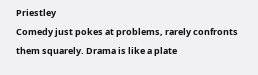Priestley
Comedy just pokes at problems, rarely confronts them squarely. Drama is like a plate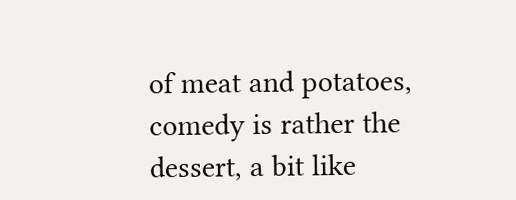of meat and potatoes, comedy is rather the dessert, a bit like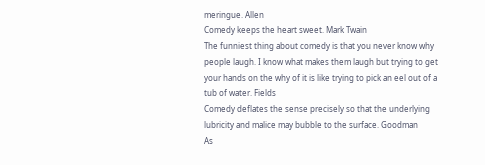meringue. Allen
Comedy keeps the heart sweet. Mark Twain
The funniest thing about comedy is that you never know why people laugh. I know what makes them laugh but trying to get your hands on the why of it is like trying to pick an eel out of a tub of water. Fields
Comedy deflates the sense precisely so that the underlying lubricity and malice may bubble to the surface. Goodman
As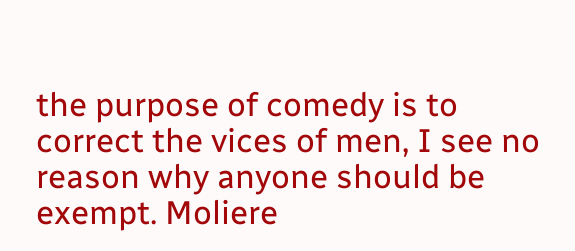the purpose of comedy is to correct the vices of men, I see no reason why anyone should be exempt. Moliere